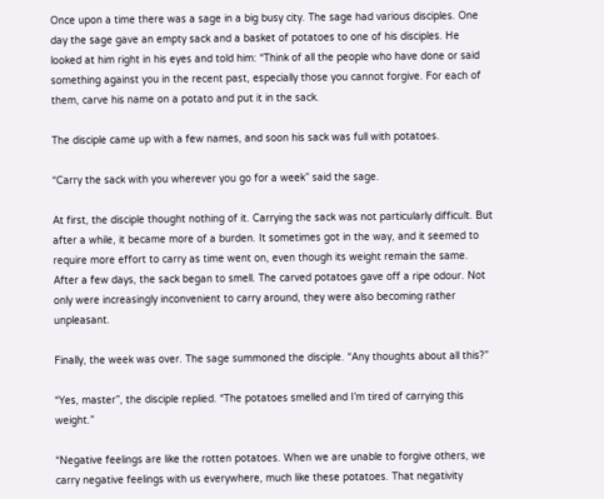Once upon a time there was a sage in a big busy city. The sage had various disciples. One day the sage gave an empty sack and a basket of potatoes to one of his disciples. He looked at him right in his eyes and told him: “Think of all the people who have done or said something against you in the recent past, especially those you cannot forgive. For each of them, carve his name on a potato and put it in the sack.

The disciple came up with a few names, and soon his sack was full with potatoes.

“Carry the sack with you wherever you go for a week” said the sage.

At first, the disciple thought nothing of it. Carrying the sack was not particularly difficult. But after a while, it became more of a burden. It sometimes got in the way, and it seemed to require more effort to carry as time went on, even though its weight remain the same. After a few days, the sack began to smell. The carved potatoes gave off a ripe odour. Not only were increasingly inconvenient to carry around, they were also becoming rather unpleasant.

Finally, the week was over. The sage summoned the disciple. “Any thoughts about all this?”

“Yes, master”, the disciple replied. “The potatoes smelled and I’m tired of carrying this weight.”

“Negative feelings are like the rotten potatoes. When we are unable to forgive others, we carry negative feelings with us everywhere, much like these potatoes. That negativity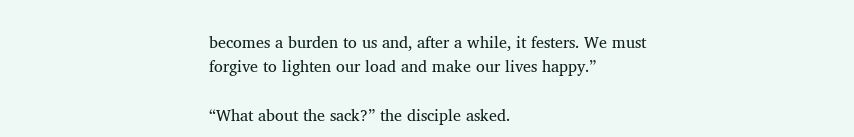becomes a burden to us and, after a while, it festers. We must forgive to lighten our load and make our lives happy.”

“What about the sack?” the disciple asked.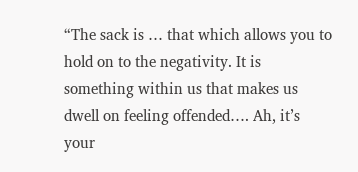“The sack is … that which allows you to hold on to the negativity. It is something within us that makes us dwell on feeling offended…. Ah, it’s your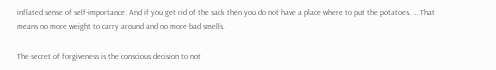inflated sense of self-importance. And if you get rid of the sack then you do not have a place where to put the potatoes. … That means no more weight to carry around and no more bad smells.

The secret of forgiveness is the conscious decision to not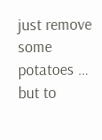just remove some potatoes … but to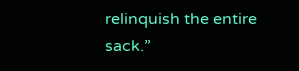relinquish the entire sack.”